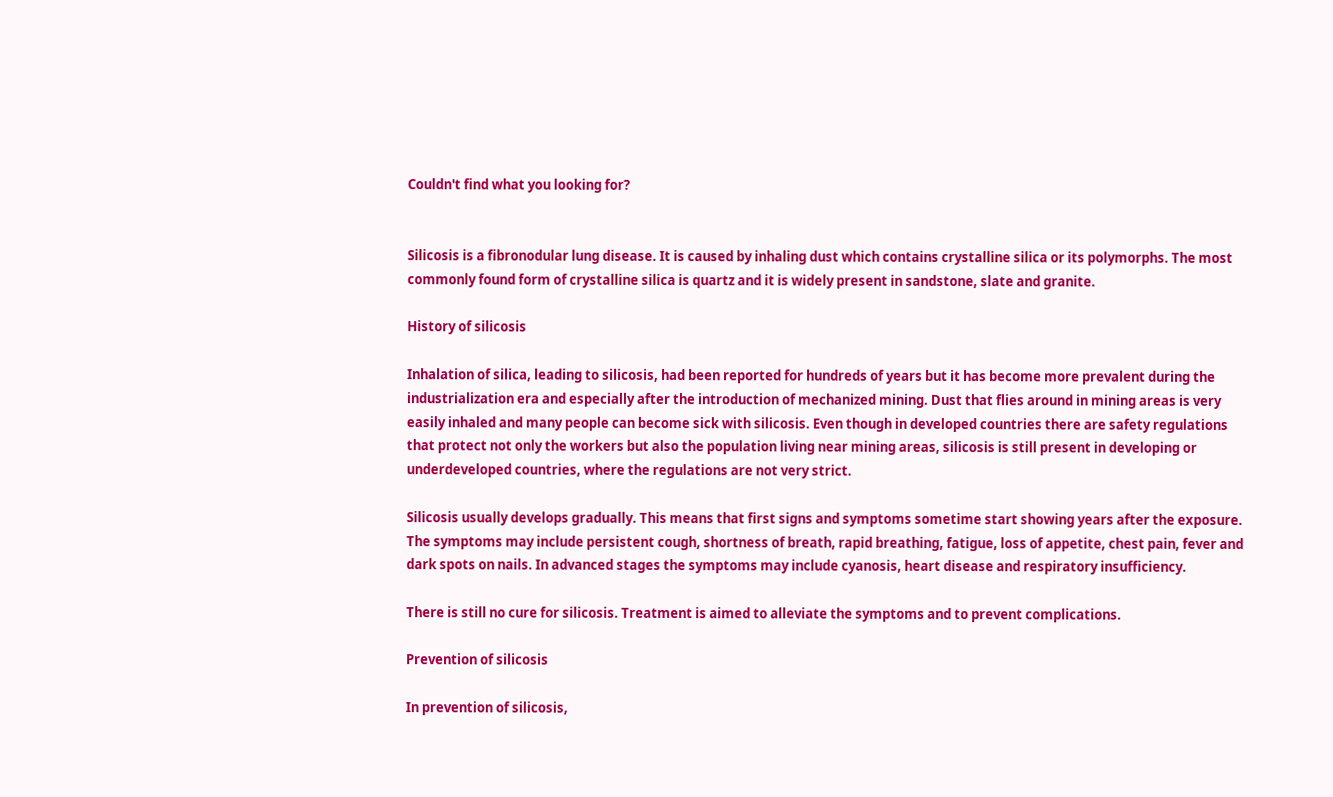Couldn't find what you looking for?


Silicosis is a fibronodular lung disease. It is caused by inhaling dust which contains crystalline silica or its polymorphs. The most commonly found form of crystalline silica is quartz and it is widely present in sandstone, slate and granite.

History of silicosis

Inhalation of silica, leading to silicosis, had been reported for hundreds of years but it has become more prevalent during the industrialization era and especially after the introduction of mechanized mining. Dust that flies around in mining areas is very easily inhaled and many people can become sick with silicosis. Even though in developed countries there are safety regulations that protect not only the workers but also the population living near mining areas, silicosis is still present in developing or underdeveloped countries, where the regulations are not very strict.

Silicosis usually develops gradually. This means that first signs and symptoms sometime start showing years after the exposure. The symptoms may include persistent cough, shortness of breath, rapid breathing, fatigue, loss of appetite, chest pain, fever and dark spots on nails. In advanced stages the symptoms may include cyanosis, heart disease and respiratory insufficiency.

There is still no cure for silicosis. Treatment is aimed to alleviate the symptoms and to prevent complications.

Prevention of silicosis

In prevention of silicosis,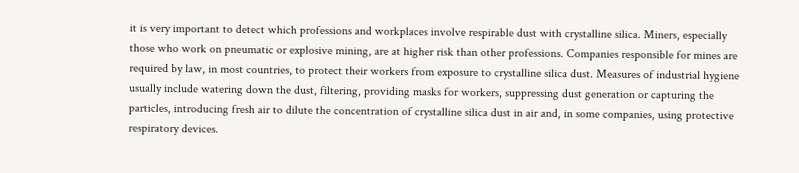it is very important to detect which professions and workplaces involve respirable dust with crystalline silica. Miners, especially those who work on pneumatic or explosive mining, are at higher risk than other professions. Companies responsible for mines are required by law, in most countries, to protect their workers from exposure to crystalline silica dust. Measures of industrial hygiene usually include watering down the dust, filtering, providing masks for workers, suppressing dust generation or capturing the particles, introducing fresh air to dilute the concentration of crystalline silica dust in air and, in some companies, using protective respiratory devices.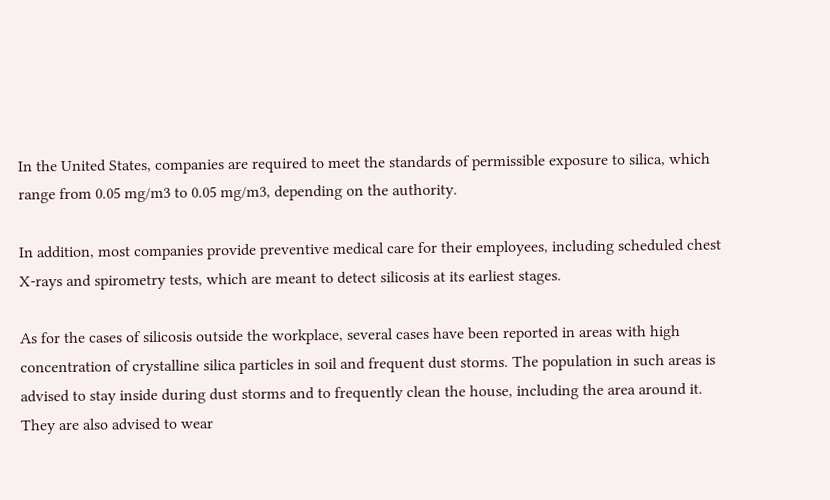In the United States, companies are required to meet the standards of permissible exposure to silica, which range from 0.05 mg/m3 to 0.05 mg/m3, depending on the authority.

In addition, most companies provide preventive medical care for their employees, including scheduled chest X-rays and spirometry tests, which are meant to detect silicosis at its earliest stages.

As for the cases of silicosis outside the workplace, several cases have been reported in areas with high concentration of crystalline silica particles in soil and frequent dust storms. The population in such areas is advised to stay inside during dust storms and to frequently clean the house, including the area around it. They are also advised to wear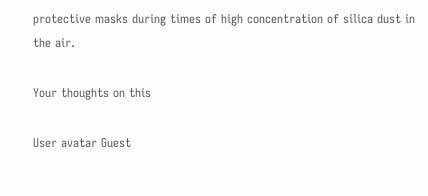protective masks during times of high concentration of silica dust in the air.

Your thoughts on this

User avatar Guest